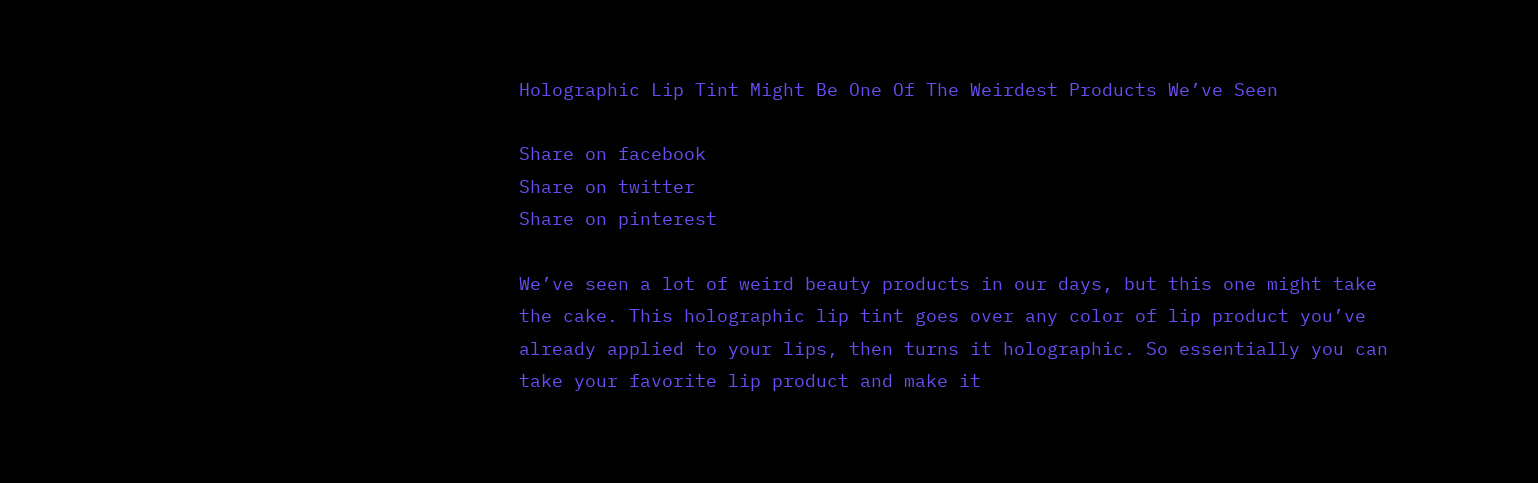Holographic Lip Tint Might Be One Of The Weirdest Products We’ve Seen

Share on facebook
Share on twitter
Share on pinterest

We’ve seen a lot of weird beauty products in our days, but this one might take the cake. This holographic lip tint goes over any color of lip product you’ve already applied to your lips, then turns it holographic. So essentially you can take your favorite lip product and make it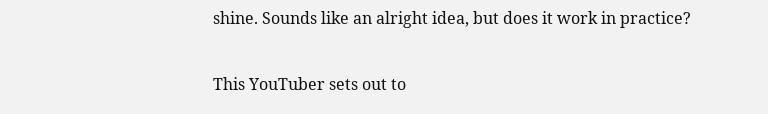shine. Sounds like an alright idea, but does it work in practice?

This YouTuber sets out to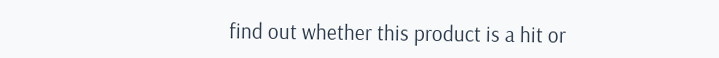find out whether this product is a hit or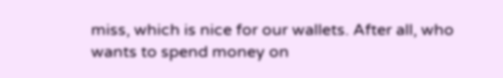miss, which is nice for our wallets. After all, who wants to spend money on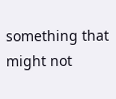something that might not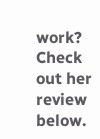work? Check out her review below.